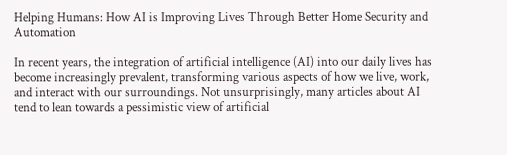Helping Humans: How AI is Improving Lives Through Better Home Security and Automation

In recent years, the integration of artificial intelligence (AI) into our daily lives has become increasingly prevalent, transforming various aspects of how we live, work, and interact with our surroundings. Not unsurprisingly, many articles about AI tend to lean towards a pessimistic view of artificial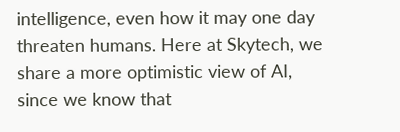intelligence, even how it may one day threaten humans. Here at Skytech, we share a more optimistic view of AI, since we know that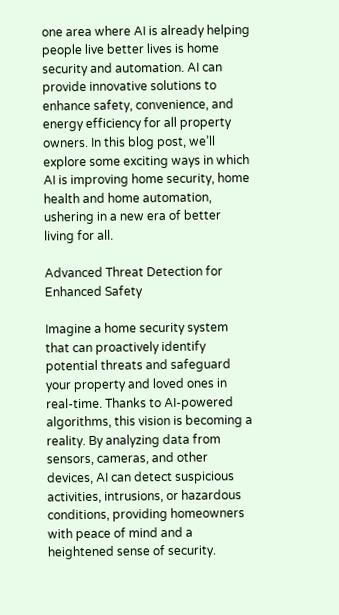one area where AI is already helping people live better lives is home security and automation. AI can provide innovative solutions to enhance safety, convenience, and energy efficiency for all property owners. In this blog post, we’ll explore some exciting ways in which AI is improving home security, home health and home automation, ushering in a new era of better living for all.

Advanced Threat Detection for Enhanced Safety

Imagine a home security system that can proactively identify potential threats and safeguard your property and loved ones in real-time. Thanks to AI-powered algorithms, this vision is becoming a reality. By analyzing data from sensors, cameras, and other devices, AI can detect suspicious activities, intrusions, or hazardous conditions, providing homeowners with peace of mind and a heightened sense of security.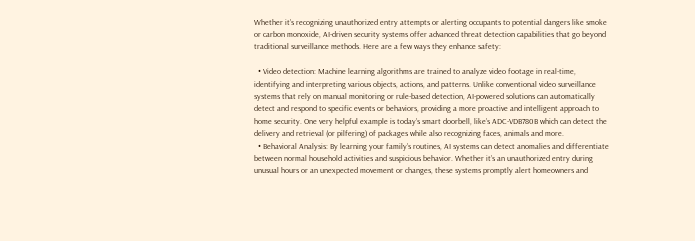Whether it’s recognizing unauthorized entry attempts or alerting occupants to potential dangers like smoke or carbon monoxide, AI-driven security systems offer advanced threat detection capabilities that go beyond traditional surveillance methods. Here are a few ways they enhance safety:

  • Video detection: Machine learning algorithms are trained to analyze video footage in real-time, identifying and interpreting various objects, actions, and patterns. Unlike conventional video surveillance systems that rely on manual monitoring or rule-based detection, AI-powered solutions can automatically detect and respond to specific events or behaviors, providing a more proactive and intelligent approach to home security. One very helpful example is today’s smart doorbell, like’s ADC-VDB780B which can detect the delivery and retrieval (or pilfering) of packages while also recognizing faces, animals and more.
  • Behavioral Analysis: By learning your family’s routines, AI systems can detect anomalies and differentiate between normal household activities and suspicious behavior. Whether it’s an unauthorized entry during unusual hours or an unexpected movement or changes, these systems promptly alert homeowners and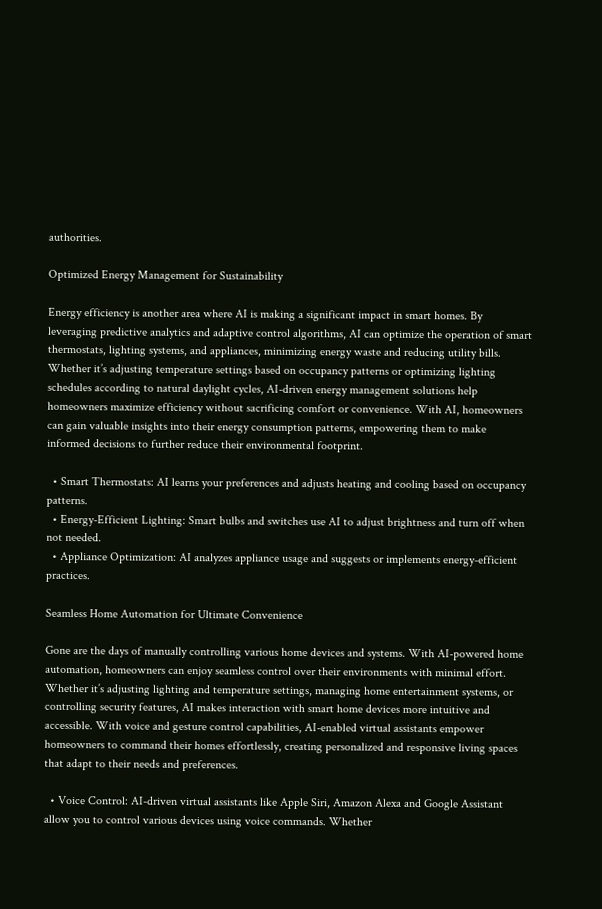authorities.

Optimized Energy Management for Sustainability

Energy efficiency is another area where AI is making a significant impact in smart homes. By leveraging predictive analytics and adaptive control algorithms, AI can optimize the operation of smart thermostats, lighting systems, and appliances, minimizing energy waste and reducing utility bills. Whether it’s adjusting temperature settings based on occupancy patterns or optimizing lighting schedules according to natural daylight cycles, AI-driven energy management solutions help homeowners maximize efficiency without sacrificing comfort or convenience. With AI, homeowners can gain valuable insights into their energy consumption patterns, empowering them to make informed decisions to further reduce their environmental footprint.

  • Smart Thermostats: AI learns your preferences and adjusts heating and cooling based on occupancy patterns.
  • Energy-Efficient Lighting: Smart bulbs and switches use AI to adjust brightness and turn off when not needed.
  • Appliance Optimization: AI analyzes appliance usage and suggests or implements energy-efficient practices.

Seamless Home Automation for Ultimate Convenience

Gone are the days of manually controlling various home devices and systems. With AI-powered home automation, homeowners can enjoy seamless control over their environments with minimal effort. Whether it’s adjusting lighting and temperature settings, managing home entertainment systems, or controlling security features, AI makes interaction with smart home devices more intuitive and accessible. With voice and gesture control capabilities, AI-enabled virtual assistants empower homeowners to command their homes effortlessly, creating personalized and responsive living spaces that adapt to their needs and preferences.

  • Voice Control: AI-driven virtual assistants like Apple Siri, Amazon Alexa and Google Assistant allow you to control various devices using voice commands. Whether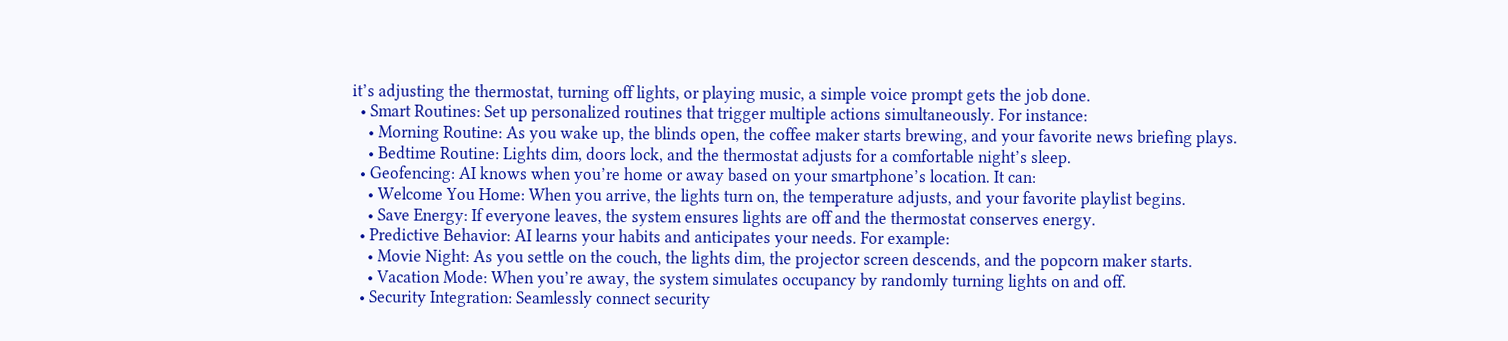it’s adjusting the thermostat, turning off lights, or playing music, a simple voice prompt gets the job done.
  • Smart Routines: Set up personalized routines that trigger multiple actions simultaneously. For instance:
    • Morning Routine: As you wake up, the blinds open, the coffee maker starts brewing, and your favorite news briefing plays.
    • Bedtime Routine: Lights dim, doors lock, and the thermostat adjusts for a comfortable night’s sleep.
  • Geofencing: AI knows when you’re home or away based on your smartphone’s location. It can:
    • Welcome You Home: When you arrive, the lights turn on, the temperature adjusts, and your favorite playlist begins.
    • Save Energy: If everyone leaves, the system ensures lights are off and the thermostat conserves energy.
  • Predictive Behavior: AI learns your habits and anticipates your needs. For example:
    • Movie Night: As you settle on the couch, the lights dim, the projector screen descends, and the popcorn maker starts.
    • Vacation Mode: When you’re away, the system simulates occupancy by randomly turning lights on and off.
  • Security Integration: Seamlessly connect security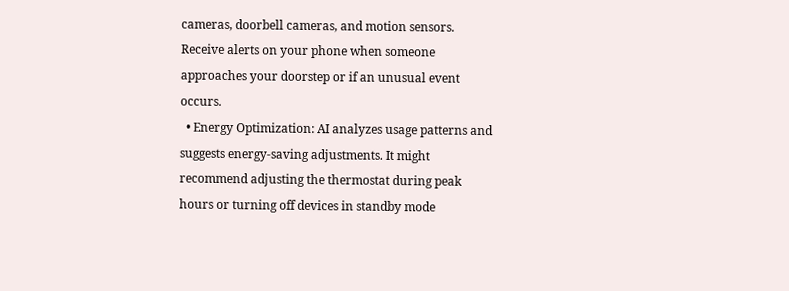cameras, doorbell cameras, and motion sensors. Receive alerts on your phone when someone approaches your doorstep or if an unusual event occurs.
  • Energy Optimization: AI analyzes usage patterns and suggests energy-saving adjustments. It might recommend adjusting the thermostat during peak hours or turning off devices in standby mode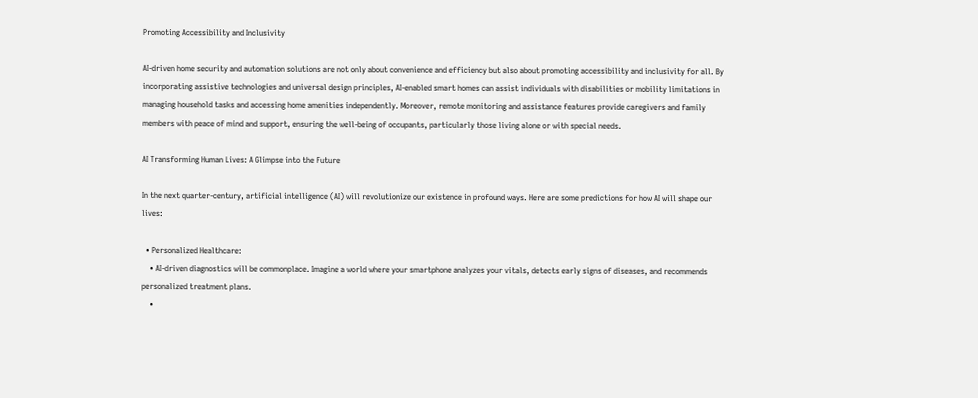Promoting Accessibility and Inclusivity

AI-driven home security and automation solutions are not only about convenience and efficiency but also about promoting accessibility and inclusivity for all. By incorporating assistive technologies and universal design principles, AI-enabled smart homes can assist individuals with disabilities or mobility limitations in managing household tasks and accessing home amenities independently. Moreover, remote monitoring and assistance features provide caregivers and family members with peace of mind and support, ensuring the well-being of occupants, particularly those living alone or with special needs.

AI Transforming Human Lives: A Glimpse into the Future

In the next quarter-century, artificial intelligence (AI) will revolutionize our existence in profound ways. Here are some predictions for how AI will shape our lives:

  • Personalized Healthcare:
    • AI-driven diagnostics will be commonplace. Imagine a world where your smartphone analyzes your vitals, detects early signs of diseases, and recommends personalized treatment plans.
    •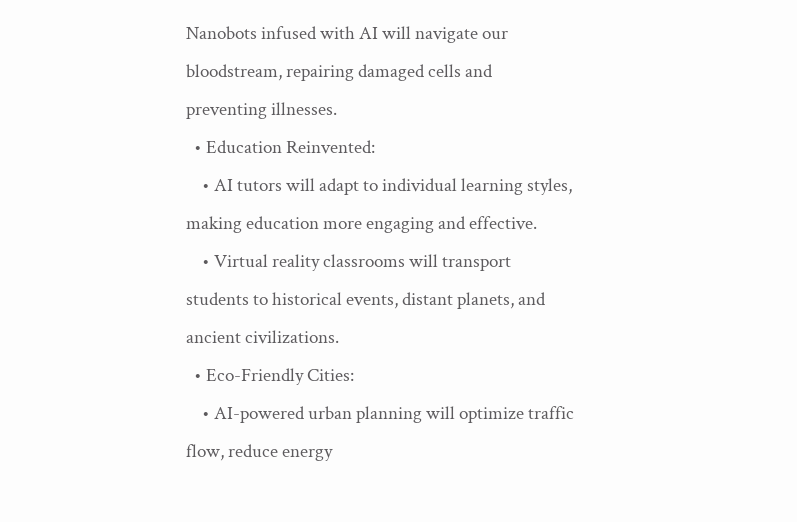Nanobots infused with AI will navigate our bloodstream, repairing damaged cells and preventing illnesses.
  • Education Reinvented:
    • AI tutors will adapt to individual learning styles, making education more engaging and effective.
    • Virtual reality classrooms will transport students to historical events, distant planets, and ancient civilizations.
  • Eco-Friendly Cities:
    • AI-powered urban planning will optimize traffic flow, reduce energy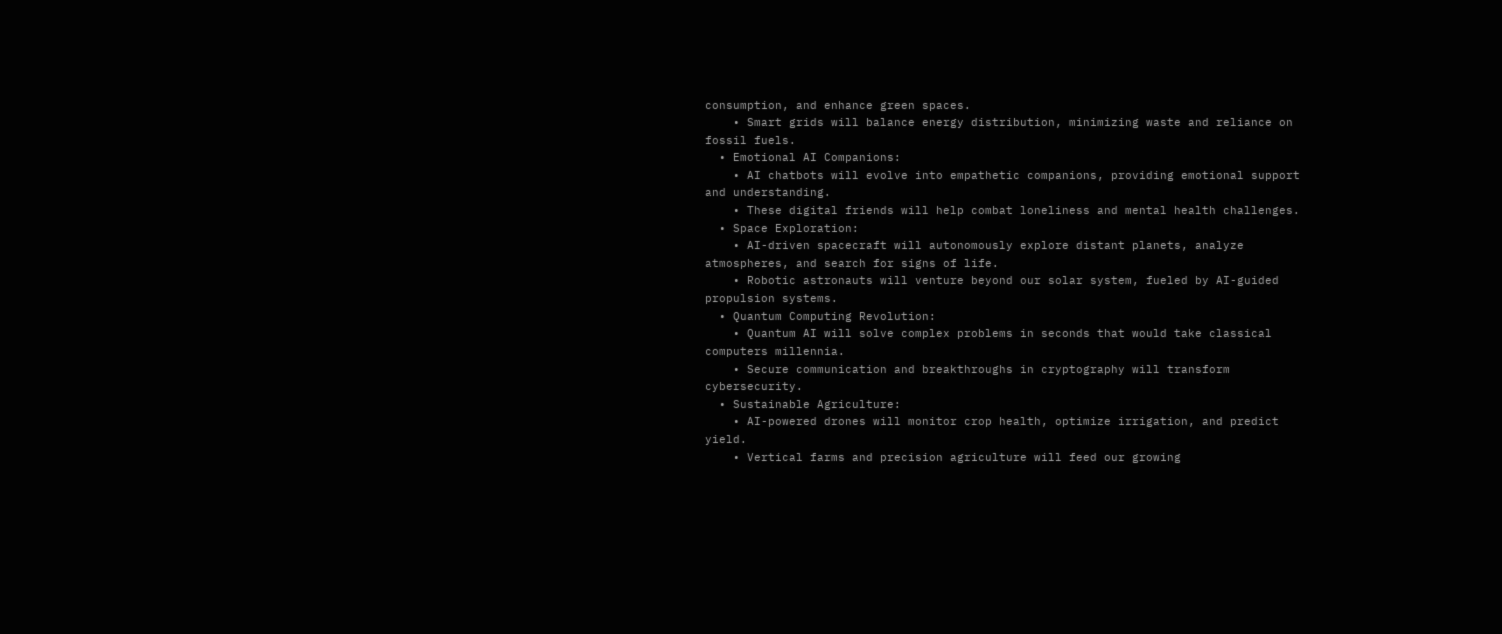consumption, and enhance green spaces.
    • Smart grids will balance energy distribution, minimizing waste and reliance on fossil fuels.
  • Emotional AI Companions:
    • AI chatbots will evolve into empathetic companions, providing emotional support and understanding.
    • These digital friends will help combat loneliness and mental health challenges.
  • Space Exploration:
    • AI-driven spacecraft will autonomously explore distant planets, analyze atmospheres, and search for signs of life.
    • Robotic astronauts will venture beyond our solar system, fueled by AI-guided propulsion systems.
  • Quantum Computing Revolution:
    • Quantum AI will solve complex problems in seconds that would take classical computers millennia.
    • Secure communication and breakthroughs in cryptography will transform cybersecurity.
  • Sustainable Agriculture:
    • AI-powered drones will monitor crop health, optimize irrigation, and predict yield.
    • Vertical farms and precision agriculture will feed our growing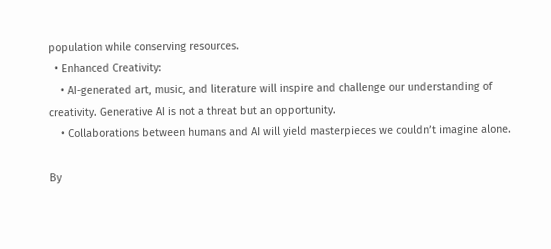population while conserving resources.
  • Enhanced Creativity:
    • AI-generated art, music, and literature will inspire and challenge our understanding of creativity. Generative AI is not a threat but an opportunity.
    • Collaborations between humans and AI will yield masterpieces we couldn’t imagine alone.

By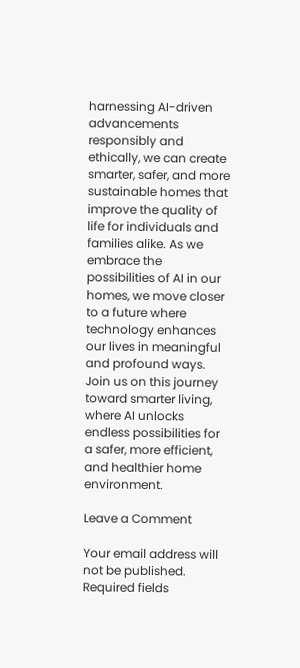harnessing AI-driven advancements responsibly and ethically, we can create smarter, safer, and more sustainable homes that improve the quality of life for individuals and families alike. As we embrace the possibilities of AI in our homes, we move closer to a future where technology enhances our lives in meaningful and profound ways. Join us on this journey toward smarter living, where AI unlocks endless possibilities for a safer, more efficient, and healthier home environment.

Leave a Comment

Your email address will not be published. Required fields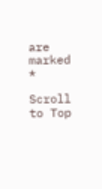are marked *

Scroll to Top